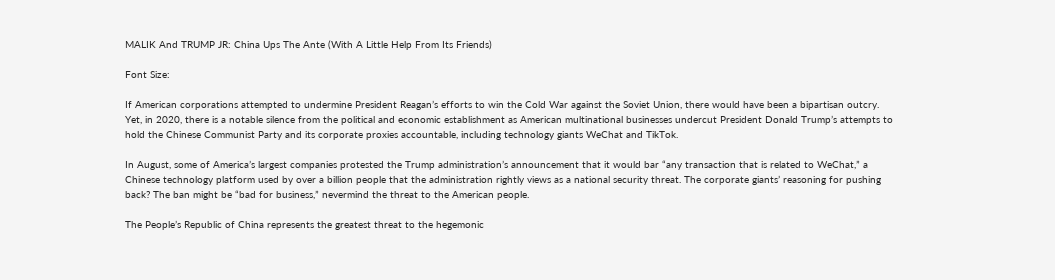MALIK And TRUMP JR: China Ups The Ante (With A Little Help From Its Friends)

Font Size:

If American corporations attempted to undermine President Reagan’s efforts to win the Cold War against the Soviet Union, there would have been a bipartisan outcry. Yet, in 2020, there is a notable silence from the political and economic establishment as American multinational businesses undercut President Donald Trump’s attempts to hold the Chinese Communist Party and its corporate proxies accountable, including technology giants WeChat and TikTok.

In August, some of America’s largest companies protested the Trump administration’s announcement that it would bar “any transaction that is related to WeChat,” a Chinese technology platform used by over a billion people that the administration rightly views as a national security threat. The corporate giants’ reasoning for pushing back? The ban might be “bad for business,” nevermind the threat to the American people.

The People’s Republic of China represents the greatest threat to the hegemonic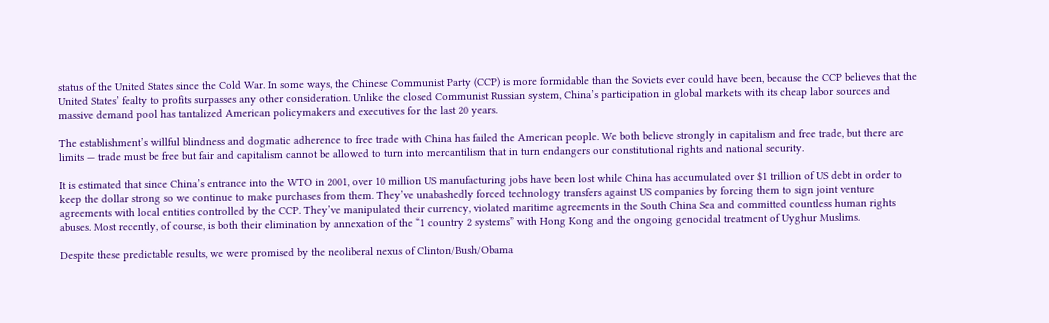status of the United States since the Cold War. In some ways, the Chinese Communist Party (CCP) is more formidable than the Soviets ever could have been, because the CCP believes that the United States’ fealty to profits surpasses any other consideration. Unlike the closed Communist Russian system, China’s participation in global markets with its cheap labor sources and massive demand pool has tantalized American policymakers and executives for the last 20 years.

The establishment’s willful blindness and dogmatic adherence to free trade with China has failed the American people. We both believe strongly in capitalism and free trade, but there are limits — trade must be free but fair and capitalism cannot be allowed to turn into mercantilism that in turn endangers our constitutional rights and national security.

It is estimated that since China’s entrance into the WTO in 2001, over 10 million US manufacturing jobs have been lost while China has accumulated over $1 trillion of US debt in order to keep the dollar strong so we continue to make purchases from them. They’ve unabashedly forced technology transfers against US companies by forcing them to sign joint venture agreements with local entities controlled by the CCP. They’ve manipulated their currency, violated maritime agreements in the South China Sea and committed countless human rights abuses. Most recently, of course, is both their elimination by annexation of the “1 country 2 systems” with Hong Kong and the ongoing genocidal treatment of Uyghur Muslims.

Despite these predictable results, we were promised by the neoliberal nexus of Clinton/Bush/Obama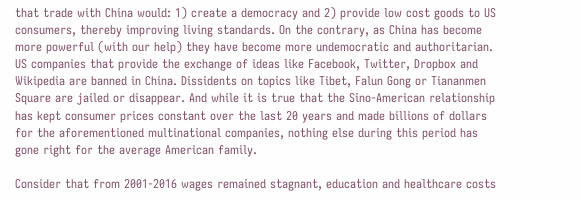that trade with China would: 1) create a democracy and 2) provide low cost goods to US consumers, thereby improving living standards. On the contrary, as China has become more powerful (with our help) they have become more undemocratic and authoritarian. US companies that provide the exchange of ideas like Facebook, Twitter, Dropbox and Wikipedia are banned in China. Dissidents on topics like Tibet, Falun Gong or Tiananmen Square are jailed or disappear. And while it is true that the Sino-American relationship has kept consumer prices constant over the last 20 years and made billions of dollars for the aforementioned multinational companies, nothing else during this period has gone right for the average American family.

Consider that from 2001-2016 wages remained stagnant, education and healthcare costs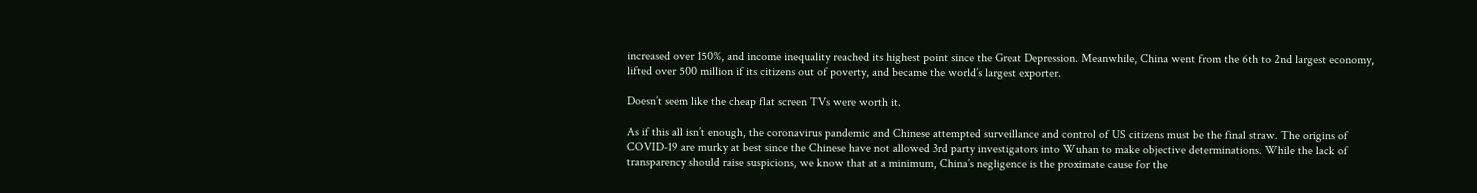increased over 150%, and income inequality reached its highest point since the Great Depression. Meanwhile, China went from the 6th to 2nd largest economy, lifted over 500 million if its citizens out of poverty, and became the world’s largest exporter.

Doesn’t seem like the cheap flat screen TVs were worth it.

As if this all isn’t enough, the coronavirus pandemic and Chinese attempted surveillance and control of US citizens must be the final straw. The origins of COVID-19 are murky at best since the Chinese have not allowed 3rd party investigators into Wuhan to make objective determinations. While the lack of transparency should raise suspicions, we know that at a minimum, China’s negligence is the proximate cause for the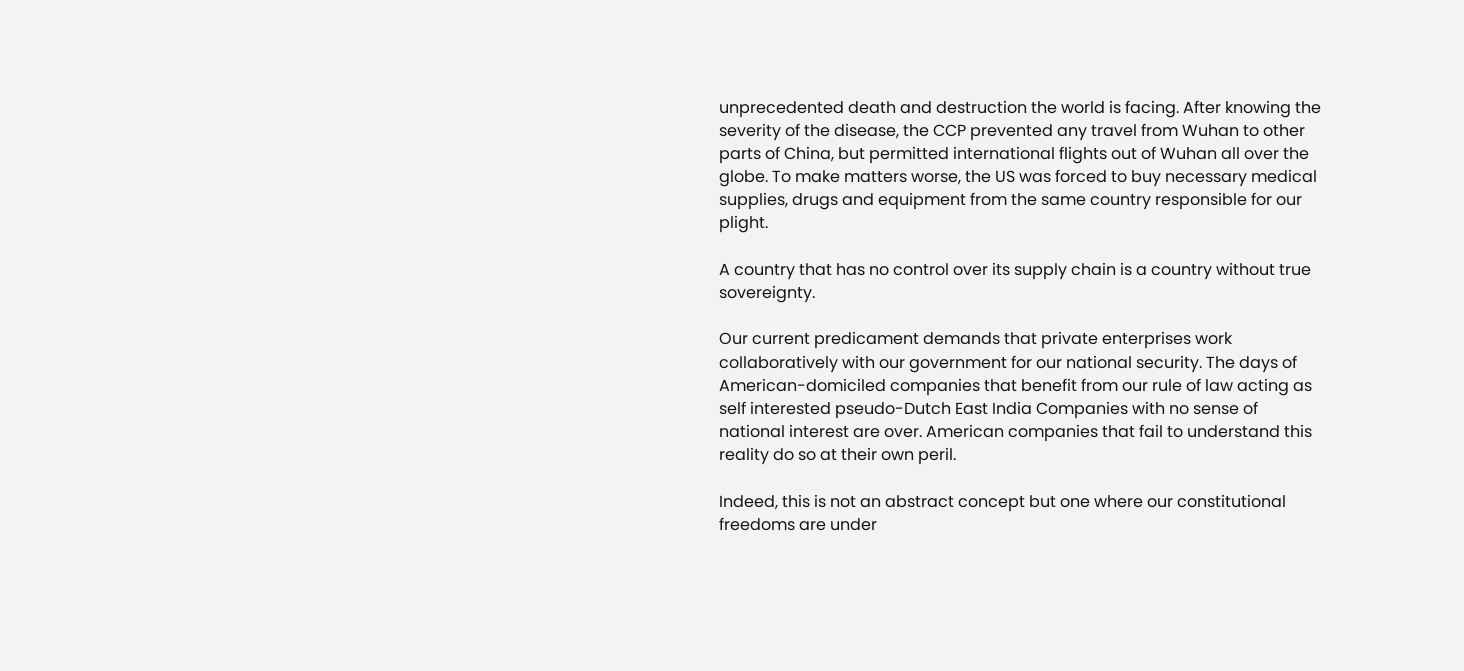unprecedented death and destruction the world is facing. After knowing the severity of the disease, the CCP prevented any travel from Wuhan to other parts of China, but permitted international flights out of Wuhan all over the globe. To make matters worse, the US was forced to buy necessary medical supplies, drugs and equipment from the same country responsible for our plight.

A country that has no control over its supply chain is a country without true sovereignty.

Our current predicament demands that private enterprises work collaboratively with our government for our national security. The days of American-domiciled companies that benefit from our rule of law acting as self interested pseudo-Dutch East India Companies with no sense of national interest are over. American companies that fail to understand this reality do so at their own peril.

Indeed, this is not an abstract concept but one where our constitutional freedoms are under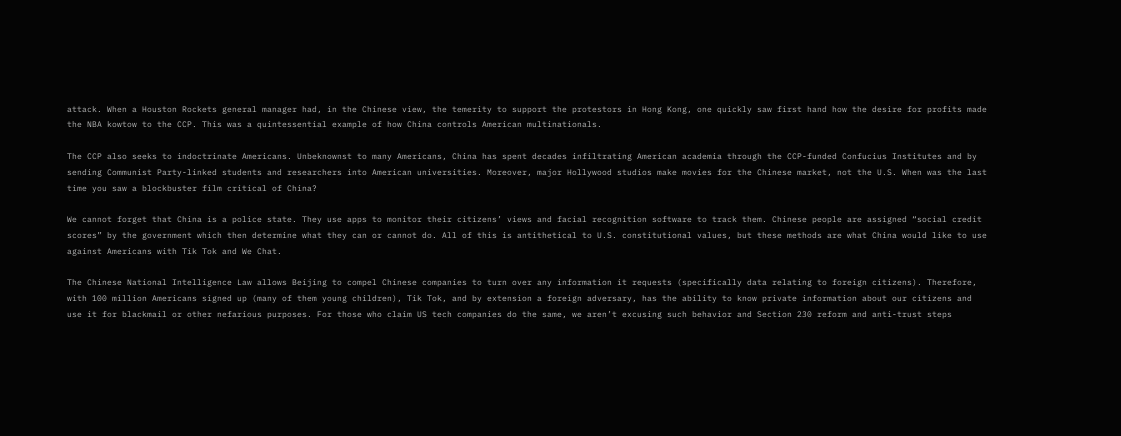attack. When a Houston Rockets general manager had, in the Chinese view, the temerity to support the protestors in Hong Kong, one quickly saw first hand how the desire for profits made the NBA kowtow to the CCP. This was a quintessential example of how China controls American multinationals.

The CCP also seeks to indoctrinate Americans. Unbeknownst to many Americans, China has spent decades infiltrating American academia through the CCP-funded Confucius Institutes and by sending Communist Party-linked students and researchers into American universities. Moreover, major Hollywood studios make movies for the Chinese market, not the U.S. When was the last time you saw a blockbuster film critical of China?

We cannot forget that China is a police state. They use apps to monitor their citizens’ views and facial recognition software to track them. Chinese people are assigned “social credit scores” by the government which then determine what they can or cannot do. All of this is antithetical to U.S. constitutional values, but these methods are what China would like to use against Americans with Tik Tok and We Chat.

The Chinese National Intelligence Law allows Beijing to compel Chinese companies to turn over any information it requests (specifically data relating to foreign citizens). Therefore, with 100 million Americans signed up (many of them young children), Tik Tok, and by extension a foreign adversary, has the ability to know private information about our citizens and use it for blackmail or other nefarious purposes. For those who claim US tech companies do the same, we aren’t excusing such behavior and Section 230 reform and anti-trust steps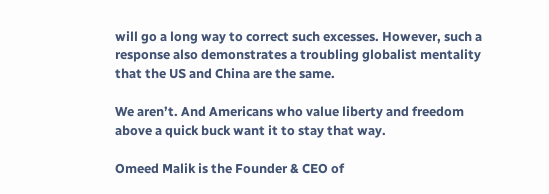will go a long way to correct such excesses. However, such a response also demonstrates a troubling globalist mentality that the US and China are the same.

We aren’t. And Americans who value liberty and freedom above a quick buck want it to stay that way.

Omeed Malik is the Founder & CEO of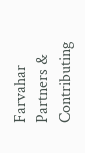Farvahar Partners & Contributing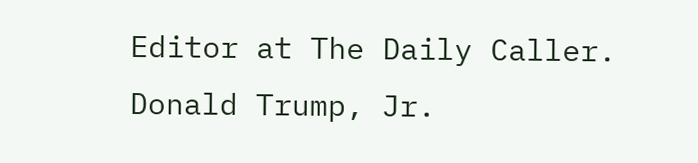Editor at The Daily Caller. Donald Trump, Jr.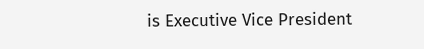is Executive Vice President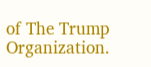of The Trump Organization.